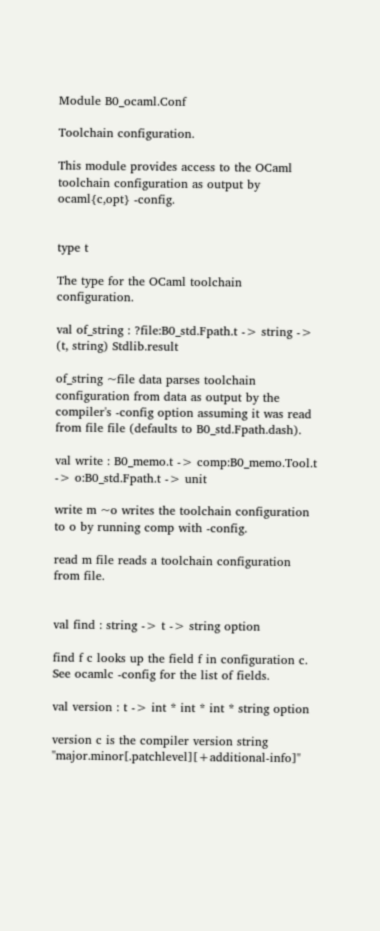Module B0_ocaml.Conf

Toolchain configuration.

This module provides access to the OCaml toolchain configuration as output by ocaml{c,opt} -config.


type t

The type for the OCaml toolchain configuration.

val of_string : ?file:B0_std.Fpath.t -> string -> (t, string) Stdlib.result

of_string ~file data parses toolchain configuration from data as output by the compiler's -config option assuming it was read from file file (defaults to B0_std.Fpath.dash).

val write : B0_memo.t -> comp:B0_memo.Tool.t -> o:B0_std.Fpath.t -> unit

write m ~o writes the toolchain configuration to o by running comp with -config.

read m file reads a toolchain configuration from file.


val find : string -> t -> string option

find f c looks up the field f in configuration c. See ocamlc -config for the list of fields.

val version : t -> int * int * int * string option

version c is the compiler version string "major.minor[.patchlevel][+additional-info]"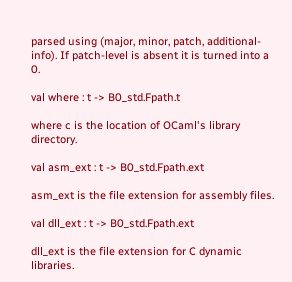parsed using (major, minor, patch, additional-info). If patch-level is absent it is turned into a 0.

val where : t -> B0_std.Fpath.t

where c is the location of OCaml's library directory.

val asm_ext : t -> B0_std.Fpath.ext

asm_ext is the file extension for assembly files.

val dll_ext : t -> B0_std.Fpath.ext

dll_ext is the file extension for C dynamic libraries.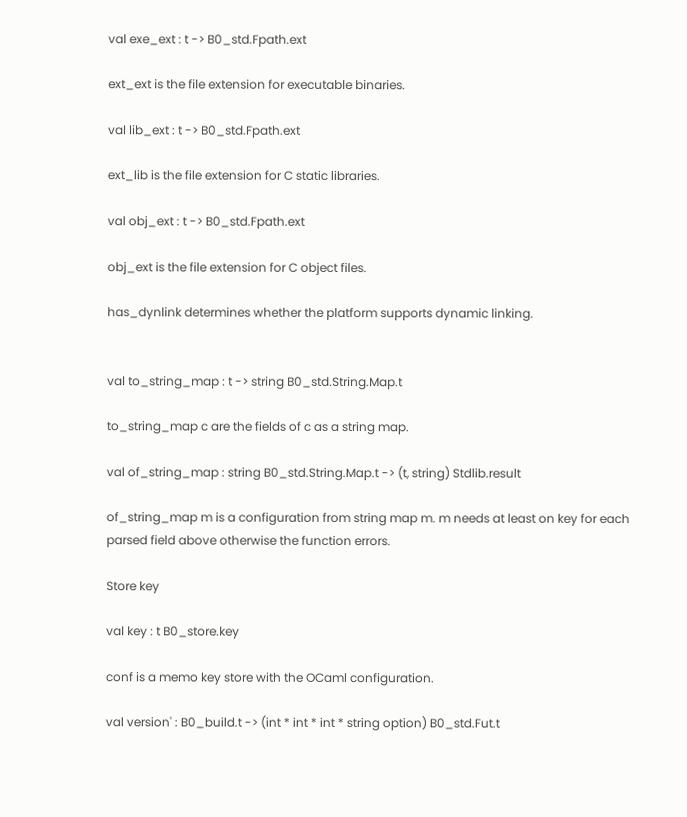val exe_ext : t -> B0_std.Fpath.ext

ext_ext is the file extension for executable binaries.

val lib_ext : t -> B0_std.Fpath.ext

ext_lib is the file extension for C static libraries.

val obj_ext : t -> B0_std.Fpath.ext

obj_ext is the file extension for C object files.

has_dynlink determines whether the platform supports dynamic linking.


val to_string_map : t -> string B0_std.String.Map.t

to_string_map c are the fields of c as a string map.

val of_string_map : string B0_std.String.Map.t -> (t, string) Stdlib.result

of_string_map m is a configuration from string map m. m needs at least on key for each parsed field above otherwise the function errors.

Store key

val key : t B0_store.key

conf is a memo key store with the OCaml configuration.

val version' : B0_build.t -> (int * int * int * string option) B0_std.Fut.t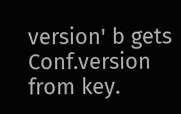version' b gets Conf.version from key.